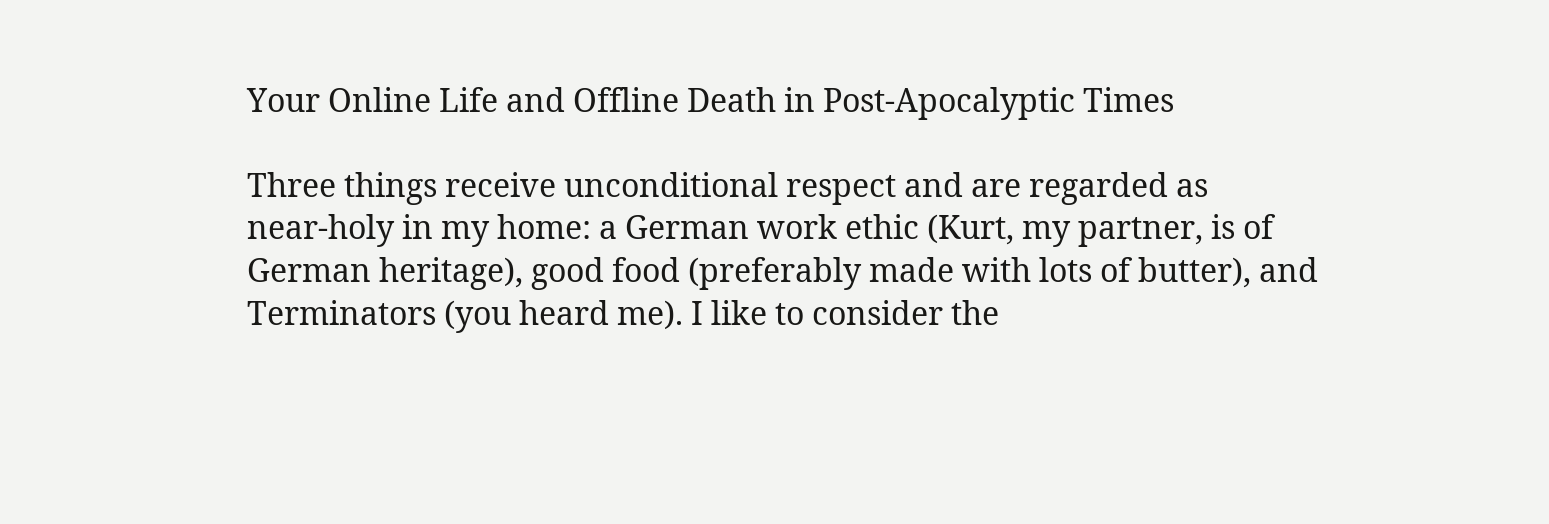Your Online Life and Offline Death in Post-Apocalyptic Times

Three things receive unconditional respect and are regarded as
near-holy in my home: a German work ethic (Kurt, my partner, is of
German heritage), good food (preferably made with lots of butter), and
Terminators (you heard me). I like to consider the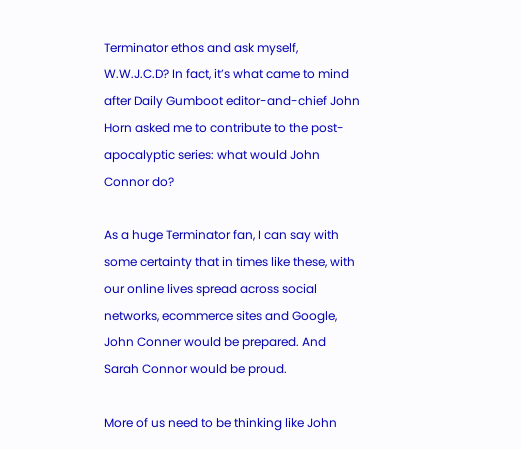Terminator ethos and ask myself, W.W.J.C.D? In fact, it’s what came to mind after Daily Gumboot editor-and-chief John Horn asked me to contribute to the post-apocalyptic series: what would John Connor do?

As a huge Terminator fan, I can say with some certainty that in times like these, with our online lives spread across social networks, ecommerce sites and Google, John Conner would be prepared. And Sarah Connor would be proud.

More of us need to be thinking like John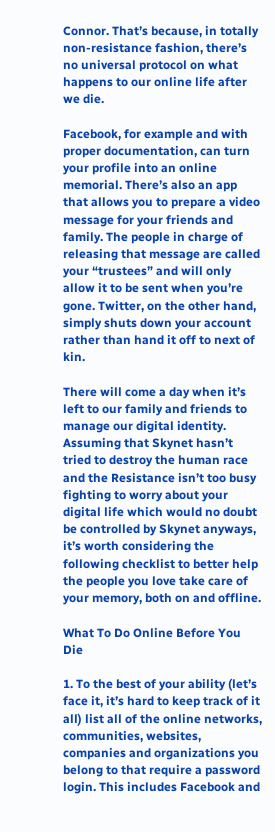Connor. That’s because, in totally non-resistance fashion, there’s no universal protocol on what happens to our online life after we die.

Facebook, for example and with proper documentation, can turn your profile into an online memorial. There’s also an app that allows you to prepare a video message for your friends and family. The people in charge of releasing that message are called your “trustees” and will only allow it to be sent when you’re gone. Twitter, on the other hand, simply shuts down your account rather than hand it off to next of kin.

There will come a day when it’s left to our family and friends to manage our digital identity. Assuming that Skynet hasn’t tried to destroy the human race and the Resistance isn’t too busy fighting to worry about your digital life which would no doubt be controlled by Skynet anyways, it’s worth considering the following checklist to better help the people you love take care of your memory, both on and offline.

What To Do Online Before You Die

1. To the best of your ability (let’s face it, it’s hard to keep track of it all) list all of the online networks, communities, websites, companies and organizations you belong to that require a password login. This includes Facebook and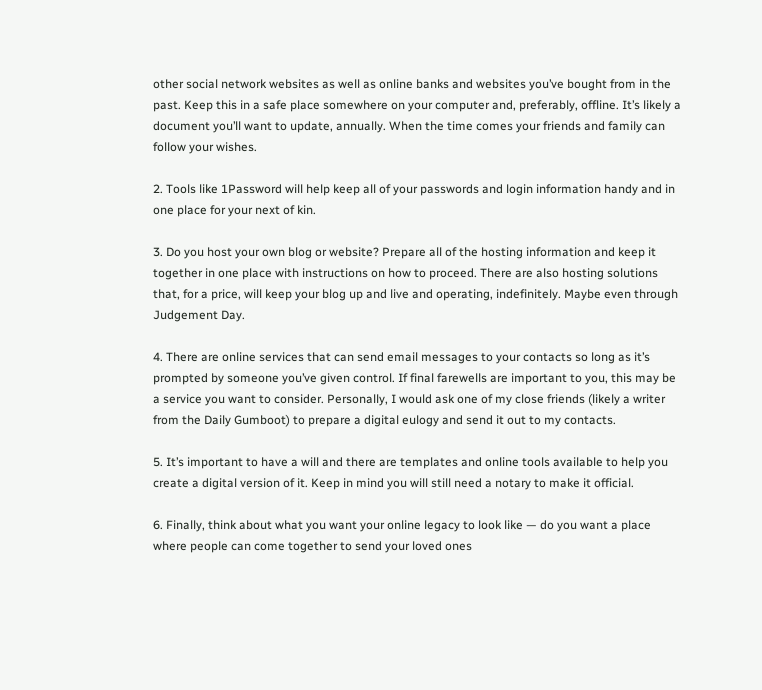other social network websites as well as online banks and websites you’ve bought from in the past. Keep this in a safe place somewhere on your computer and, preferably, offline. It’s likely a document you’ll want to update, annually. When the time comes your friends and family can follow your wishes.

2. Tools like 1Password will help keep all of your passwords and login information handy and in one place for your next of kin.

3. Do you host your own blog or website? Prepare all of the hosting information and keep it together in one place with instructions on how to proceed. There are also hosting solutions that, for a price, will keep your blog up and live and operating, indefinitely. Maybe even through Judgement Day.

4. There are online services that can send email messages to your contacts so long as it’s prompted by someone you’ve given control. If final farewells are important to you, this may be a service you want to consider. Personally, I would ask one of my close friends (likely a writer from the Daily Gumboot) to prepare a digital eulogy and send it out to my contacts.

5. It’s important to have a will and there are templates and online tools available to help you create a digital version of it. Keep in mind you will still need a notary to make it official.

6. Finally, think about what you want your online legacy to look like — do you want a place where people can come together to send your loved ones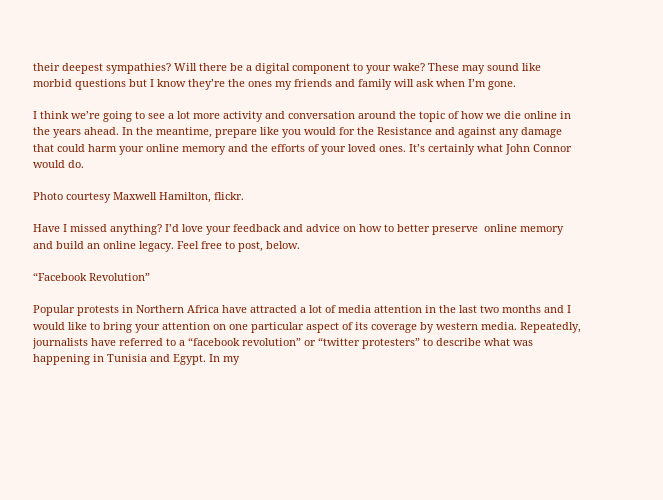their deepest sympathies? Will there be a digital component to your wake? These may sound like morbid questions but I know they’re the ones my friends and family will ask when I’m gone.

I think we’re going to see a lot more activity and conversation around the topic of how we die online in the years ahead. In the meantime, prepare like you would for the Resistance and against any damage that could harm your online memory and the efforts of your loved ones. It’s certainly what John Connor would do.

Photo courtesy Maxwell Hamilton, flickr.

Have I missed anything? I’d love your feedback and advice on how to better preserve  online memory and build an online legacy. Feel free to post, below.

“Facebook Revolution”

Popular protests in Northern Africa have attracted a lot of media attention in the last two months and I would like to bring your attention on one particular aspect of its coverage by western media. Repeatedly, journalists have referred to a “facebook revolution” or “twitter protesters” to describe what was happening in Tunisia and Egypt. In my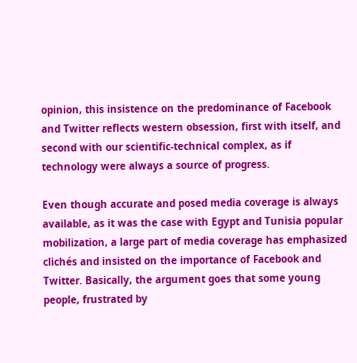opinion, this insistence on the predominance of Facebook and Twitter reflects western obsession, first with itself, and second with our scientific-technical complex, as if technology were always a source of progress.

Even though accurate and posed media coverage is always available, as it was the case with Egypt and Tunisia popular mobilization, a large part of media coverage has emphasized clichés and insisted on the importance of Facebook and Twitter. Basically, the argument goes that some young people, frustrated by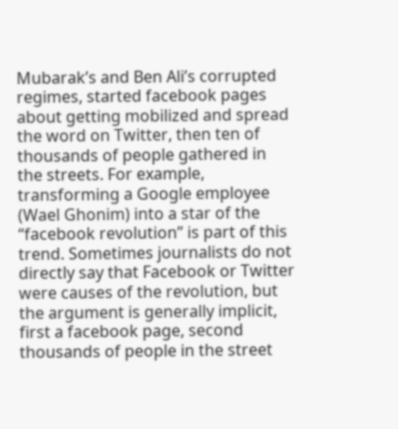Mubarak’s and Ben Ali’s corrupted regimes, started facebook pages about getting mobilized and spread the word on Twitter, then ten of thousands of people gathered in the streets. For example, transforming a Google employee (Wael Ghonim) into a star of the “facebook revolution” is part of this trend. Sometimes journalists do not directly say that Facebook or Twitter were causes of the revolution, but the argument is generally implicit, first a facebook page, second thousands of people in the street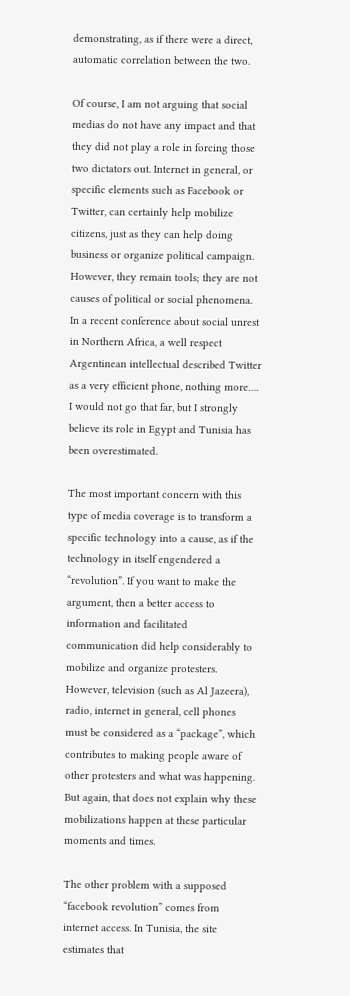demonstrating, as if there were a direct, automatic correlation between the two.

Of course, I am not arguing that social medias do not have any impact and that they did not play a role in forcing those two dictators out. Internet in general, or specific elements such as Facebook or Twitter, can certainly help mobilize citizens, just as they can help doing business or organize political campaign. However, they remain tools; they are not causes of political or social phenomena. In a recent conference about social unrest in Northern Africa, a well respect Argentinean intellectual described Twitter as a very efficient phone, nothing more…. I would not go that far, but I strongly believe its role in Egypt and Tunisia has been overestimated.

The most important concern with this type of media coverage is to transform a specific technology into a cause, as if the technology in itself engendered a “revolution”. If you want to make the argument, then a better access to information and facilitated communication did help considerably to mobilize and organize protesters. However, television (such as Al Jazeera), radio, internet in general, cell phones must be considered as a “package”, which contributes to making people aware of other protesters and what was happening. But again, that does not explain why these mobilizations happen at these particular moments and times.

The other problem with a supposed “facebook revolution” comes from internet access. In Tunisia, the site estimates that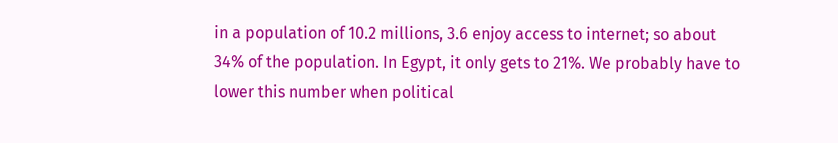in a population of 10.2 millions, 3.6 enjoy access to internet; so about 34% of the population. In Egypt, it only gets to 21%. We probably have to lower this number when political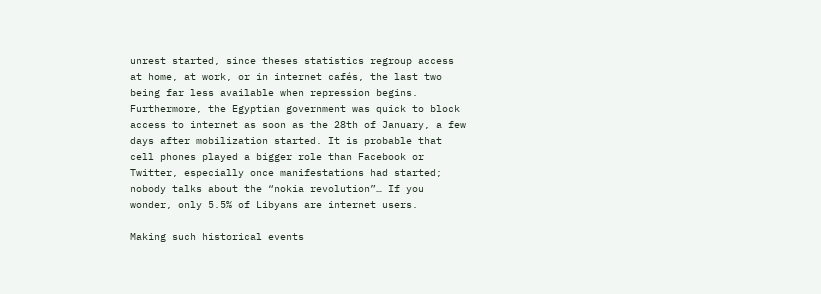unrest started, since theses statistics regroup access at home, at work, or in internet cafés, the last two being far less available when repression begins. Furthermore, the Egyptian government was quick to block access to internet as soon as the 28th of January, a few days after mobilization started. It is probable that cell phones played a bigger role than Facebook or Twitter, especially once manifestations had started; nobody talks about the “nokia revolution”… If you wonder, only 5.5% of Libyans are internet users.

Making such historical events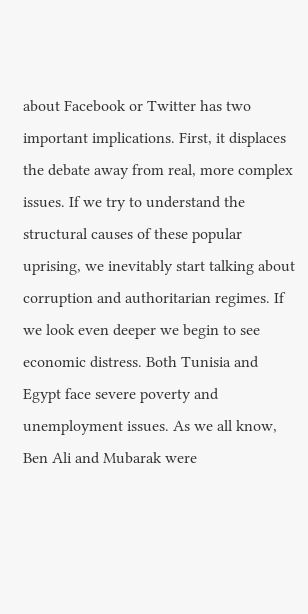about Facebook or Twitter has two important implications. First, it displaces the debate away from real, more complex issues. If we try to understand the structural causes of these popular uprising, we inevitably start talking about corruption and authoritarian regimes. If we look even deeper we begin to see economic distress. Both Tunisia and Egypt face severe poverty and unemployment issues. As we all know, Ben Ali and Mubarak were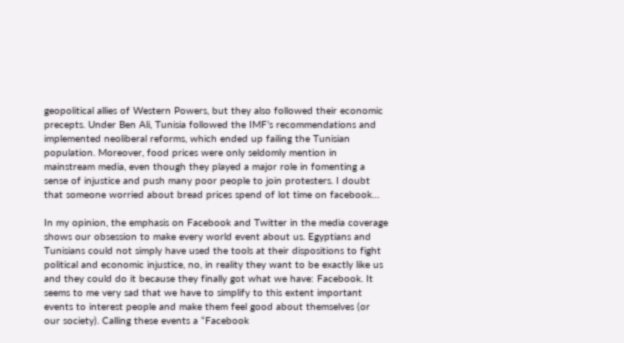geopolitical allies of Western Powers, but they also followed their economic precepts. Under Ben Ali, Tunisia followed the IMF’s recommendations and implemented neoliberal reforms, which ended up failing the Tunisian population. Moreover, food prices were only seldomly mention in mainstream media, even though they played a major role in fomenting a sense of injustice and push many poor people to join protesters. I doubt that someone worried about bread prices spend of lot time on facebook…

In my opinion, the emphasis on Facebook and Twitter in the media coverage shows our obsession to make every world event about us. Egyptians and Tunisians could not simply have used the tools at their dispositions to fight political and economic injustice, no, in reality they want to be exactly like us and they could do it because they finally got what we have: Facebook. It seems to me very sad that we have to simplify to this extent important events to interest people and make them feel good about themselves (or our society). Calling these events a “Facebook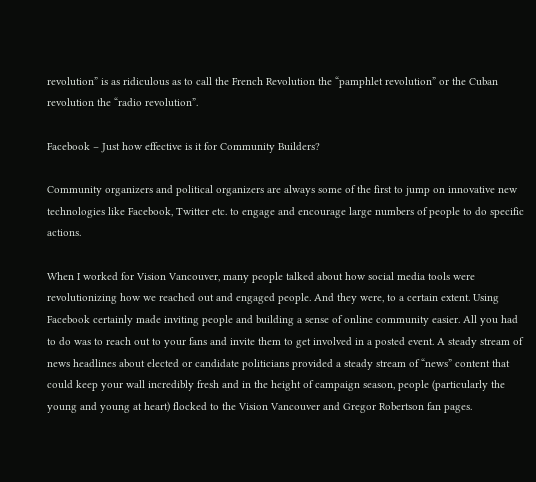revolution” is as ridiculous as to call the French Revolution the “pamphlet revolution” or the Cuban revolution the “radio revolution”.

Facebook – Just how effective is it for Community Builders?

Community organizers and political organizers are always some of the first to jump on innovative new technologies like Facebook, Twitter etc. to engage and encourage large numbers of people to do specific actions.

When I worked for Vision Vancouver, many people talked about how social media tools were revolutionizing how we reached out and engaged people. And they were, to a certain extent. Using Facebook certainly made inviting people and building a sense of online community easier. All you had to do was to reach out to your fans and invite them to get involved in a posted event. A steady stream of news headlines about elected or candidate politicians provided a steady stream of “news” content that could keep your wall incredibly fresh and in the height of campaign season, people (particularly the young and young at heart) flocked to the Vision Vancouver and Gregor Robertson fan pages.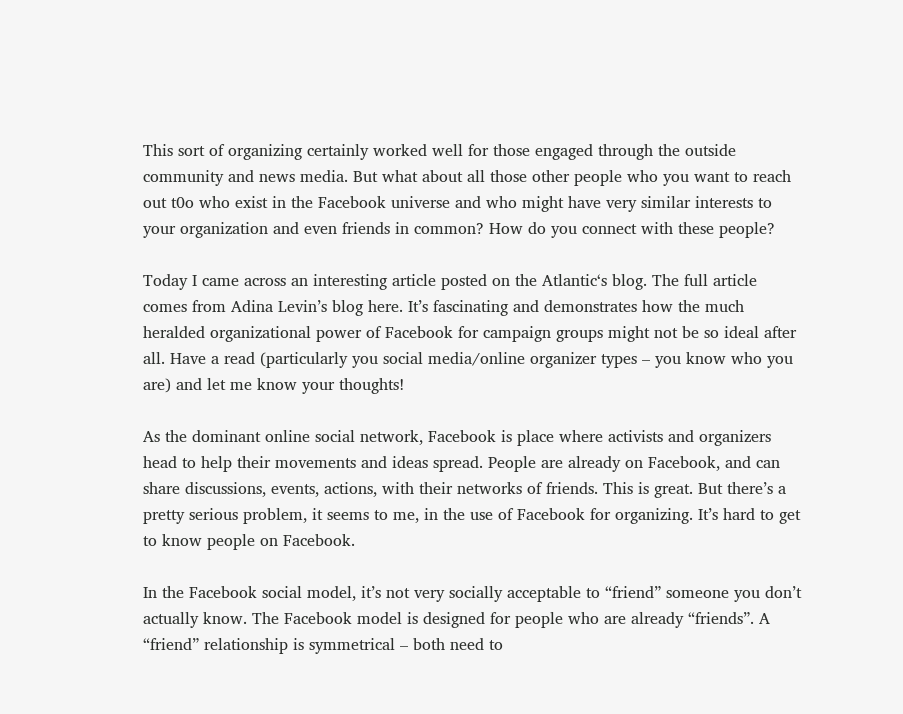This sort of organizing certainly worked well for those engaged through the outside community and news media. But what about all those other people who you want to reach out t0o who exist in the Facebook universe and who might have very similar interests to your organization and even friends in common? How do you connect with these people?

Today I came across an interesting article posted on the Atlantic‘s blog. The full article comes from Adina Levin’s blog here. It’s fascinating and demonstrates how the much heralded organizational power of Facebook for campaign groups might not be so ideal after all. Have a read (particularly you social media/online organizer types – you know who you are) and let me know your thoughts!

As the dominant online social network, Facebook is place where activists and organizers head to help their movements and ideas spread. People are already on Facebook, and can share discussions, events, actions, with their networks of friends. This is great. But there’s a pretty serious problem, it seems to me, in the use of Facebook for organizing. It’s hard to get to know people on Facebook.

In the Facebook social model, it’s not very socially acceptable to “friend” someone you don’t actually know. The Facebook model is designed for people who are already “friends”. A “friend” relationship is symmetrical – both need to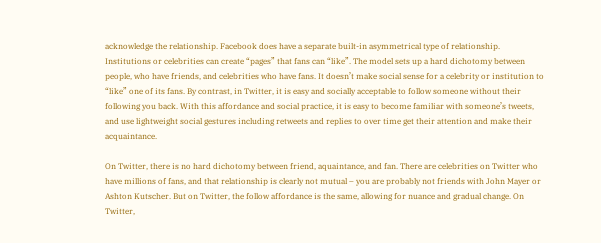acknowledge the relationship. Facebook does have a separate built-in asymmetrical type of relationship. Institutions or celebrities can create “pages” that fans can “like”. The model sets up a hard dichotomy between people, who have friends, and celebrities who have fans. It doesn’t make social sense for a celebrity or institution to “like” one of its fans. By contrast, in Twitter, it is easy and socially acceptable to follow someone without their following you back. With this affordance and social practice, it is easy to become familiar with someone’s tweets, and use lightweight social gestures including retweets and replies to over time get their attention and make their acquaintance.

On Twitter, there is no hard dichotomy between friend, aquaintance, and fan. There are celebrities on Twitter who have millions of fans, and that relationship is clearly not mutual – you are probably not friends with John Mayer or Ashton Kutscher. But on Twitter, the follow affordance is the same, allowing for nuance and gradual change. On Twitter,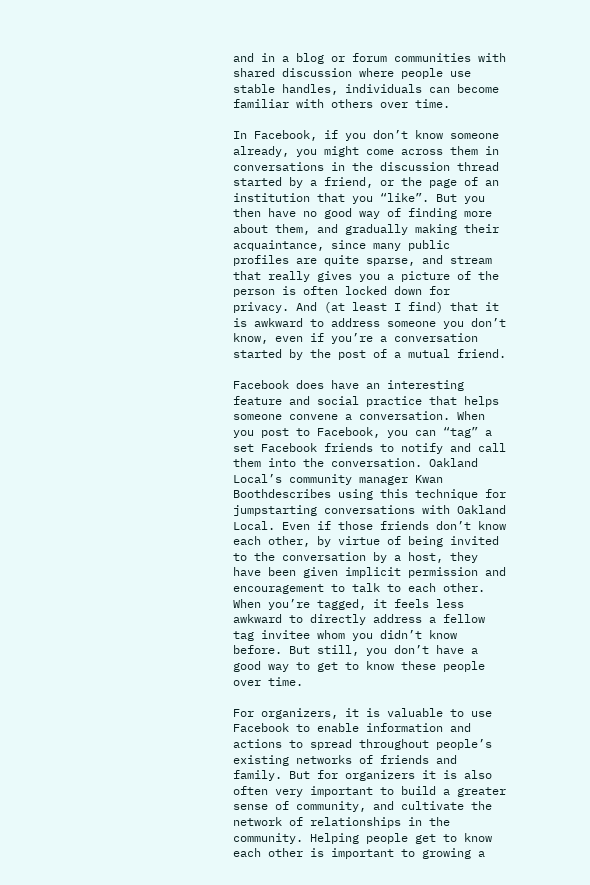and in a blog or forum communities with shared discussion where people use stable handles, individuals can become familiar with others over time.

In Facebook, if you don’t know someone already, you might come across them in conversations in the discussion thread started by a friend, or the page of an institution that you “like”. But you then have no good way of finding more about them, and gradually making their acquaintance, since many public profiles are quite sparse, and stream that really gives you a picture of the person is often locked down for privacy. And (at least I find) that it is awkward to address someone you don’t know, even if you’re a conversation started by the post of a mutual friend.

Facebook does have an interesting feature and social practice that helps someone convene a conversation. When you post to Facebook, you can “tag” a set Facebook friends to notify and call them into the conversation. Oakland Local’s community manager Kwan Boothdescribes using this technique for jumpstarting conversations with Oakland Local. Even if those friends don’t know each other, by virtue of being invited to the conversation by a host, they have been given implicit permission and encouragement to talk to each other. When you’re tagged, it feels less awkward to directly address a fellow tag invitee whom you didn’t know before. But still, you don’t have a good way to get to know these people over time.

For organizers, it is valuable to use Facebook to enable information and actions to spread throughout people’s existing networks of friends and family. But for organizers it is also often very important to build a greater sense of community, and cultivate the network of relationships in the community. Helping people get to know each other is important to growing a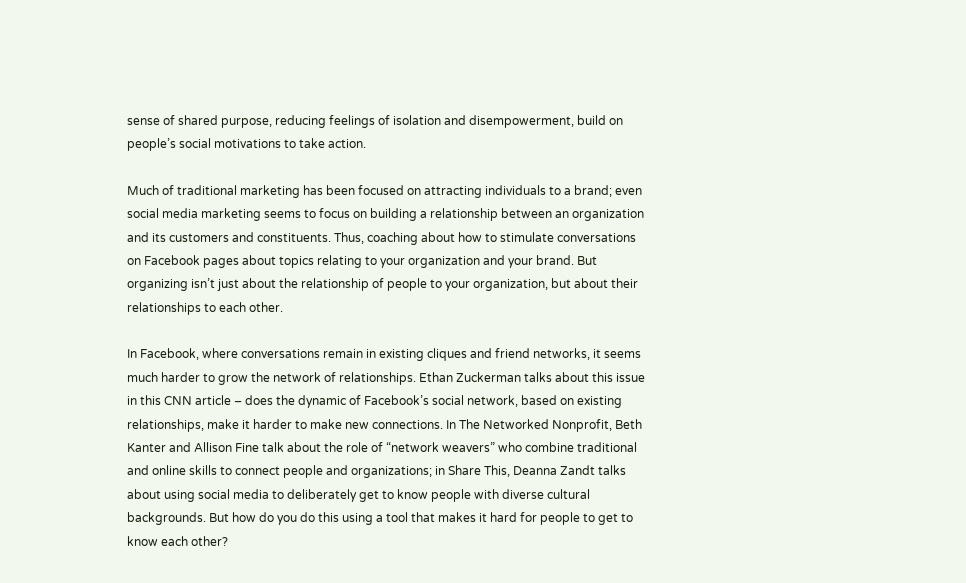sense of shared purpose, reducing feelings of isolation and disempowerment, build on people’s social motivations to take action.

Much of traditional marketing has been focused on attracting individuals to a brand; even social media marketing seems to focus on building a relationship between an organization and its customers and constituents. Thus, coaching about how to stimulate conversations on Facebook pages about topics relating to your organization and your brand. But organizing isn’t just about the relationship of people to your organization, but about their relationships to each other.

In Facebook, where conversations remain in existing cliques and friend networks, it seems much harder to grow the network of relationships. Ethan Zuckerman talks about this issue in this CNN article – does the dynamic of Facebook’s social network, based on existing relationships, make it harder to make new connections. In The Networked Nonprofit, Beth Kanter and Allison Fine talk about the role of “network weavers” who combine traditional and online skills to connect people and organizations; in Share This, Deanna Zandt talks about using social media to deliberately get to know people with diverse cultural backgrounds. But how do you do this using a tool that makes it hard for people to get to know each other?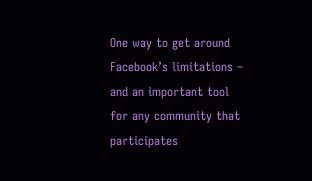One way to get around Facebook’s limitations – and an important tool for any community that participates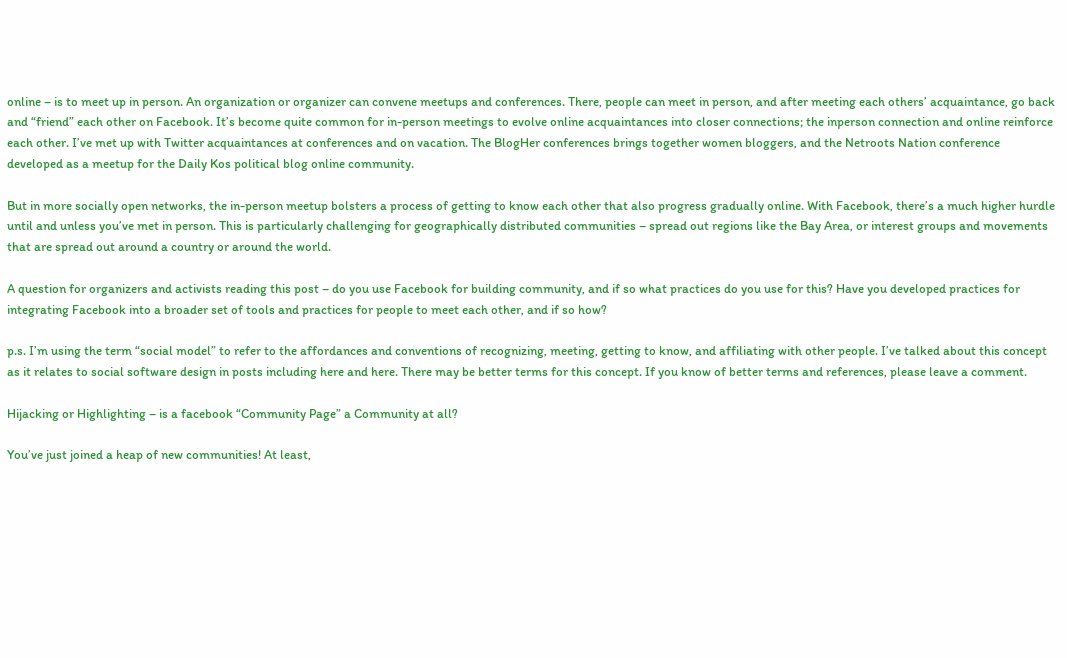online – is to meet up in person. An organization or organizer can convene meetups and conferences. There, people can meet in person, and after meeting each others’ acquaintance, go back and “friend” each other on Facebook. It’s become quite common for in-person meetings to evolve online acquaintances into closer connections; the inperson connection and online reinforce each other. I’ve met up with Twitter acquaintances at conferences and on vacation. The BlogHer conferences brings together women bloggers, and the Netroots Nation conference developed as a meetup for the Daily Kos political blog online community.

But in more socially open networks, the in-person meetup bolsters a process of getting to know each other that also progress gradually online. With Facebook, there’s a much higher hurdle until and unless you’ve met in person. This is particularly challenging for geographically distributed communities – spread out regions like the Bay Area, or interest groups and movements that are spread out around a country or around the world.

A question for organizers and activists reading this post – do you use Facebook for building community, and if so what practices do you use for this? Have you developed practices for integrating Facebook into a broader set of tools and practices for people to meet each other, and if so how?

p.s. I’m using the term “social model” to refer to the affordances and conventions of recognizing, meeting, getting to know, and affiliating with other people. I’ve talked about this concept as it relates to social software design in posts including here and here. There may be better terms for this concept. If you know of better terms and references, please leave a comment.

Hijacking or Highlighting – is a facebook “Community Page” a Community at all?

You’ve just joined a heap of new communities! At least,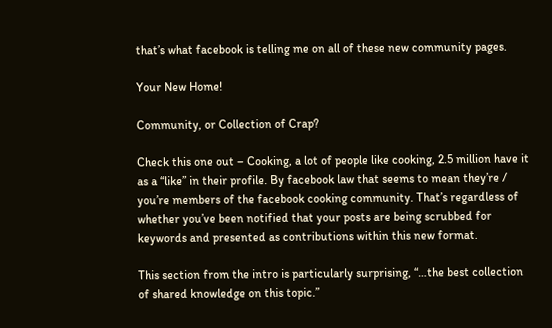that’s what facebook is telling me on all of these new community pages.

Your New Home!

Community, or Collection of Crap?

Check this one out – Cooking, a lot of people like cooking, 2.5 million have it as a “like” in their profile. By facebook law that seems to mean they’re / you’re members of the facebook cooking community. That’s regardless of whether you’ve been notified that your posts are being scrubbed for keywords and presented as contributions within this new format.

This section from the intro is particularly surprising, “…the best collection of shared knowledge on this topic.”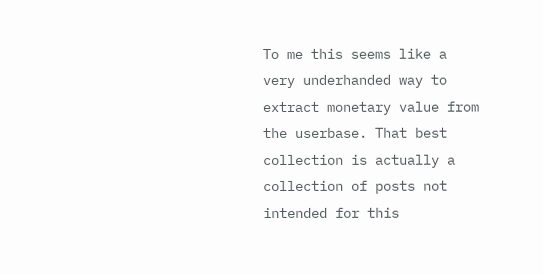To me this seems like a very underhanded way to extract monetary value from the userbase. That best collection is actually a collection of posts not intended for this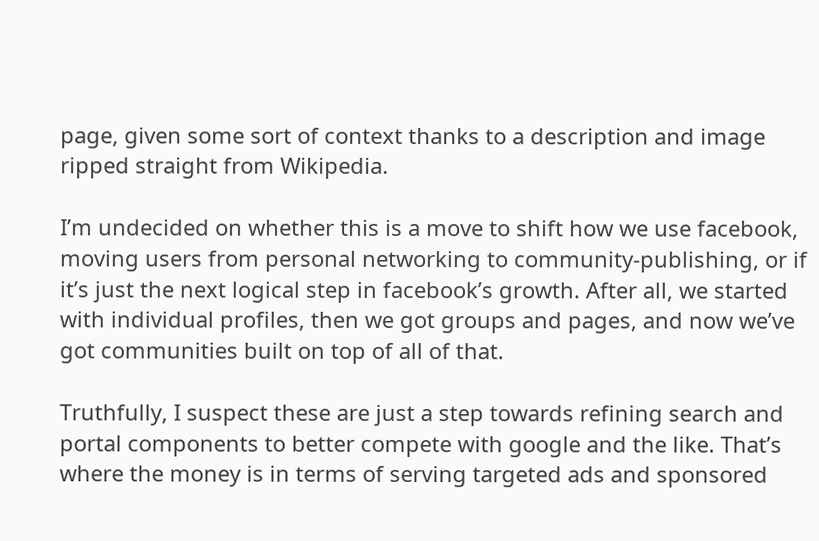page, given some sort of context thanks to a description and image ripped straight from Wikipedia.

I’m undecided on whether this is a move to shift how we use facebook, moving users from personal networking to community-publishing, or if it’s just the next logical step in facebook’s growth. After all, we started with individual profiles, then we got groups and pages, and now we’ve got communities built on top of all of that.

Truthfully, I suspect these are just a step towards refining search and portal components to better compete with google and the like. That’s where the money is in terms of serving targeted ads and sponsored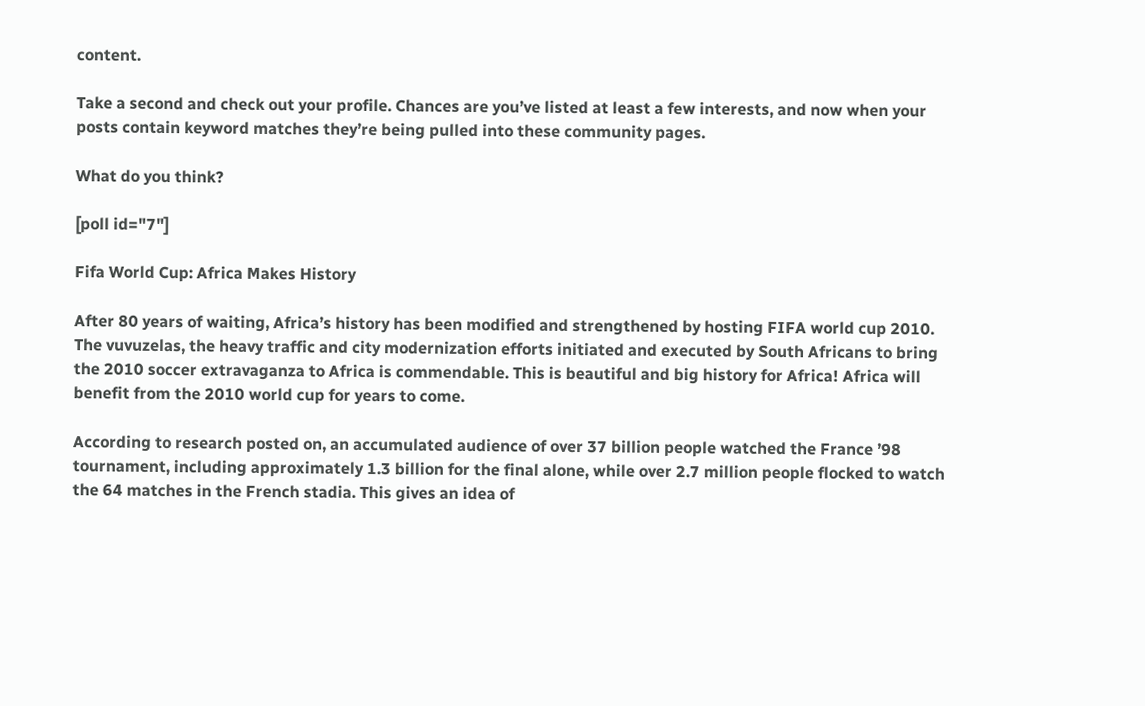content.

Take a second and check out your profile. Chances are you’ve listed at least a few interests, and now when your posts contain keyword matches they’re being pulled into these community pages.

What do you think?

[poll id="7"]

Fifa World Cup: Africa Makes History

After 80 years of waiting, Africa’s history has been modified and strengthened by hosting FIFA world cup 2010. The vuvuzelas, the heavy traffic and city modernization efforts initiated and executed by South Africans to bring the 2010 soccer extravaganza to Africa is commendable. This is beautiful and big history for Africa! Africa will benefit from the 2010 world cup for years to come.

According to research posted on, an accumulated audience of over 37 billion people watched the France ’98 tournament, including approximately 1.3 billion for the final alone, while over 2.7 million people flocked to watch the 64 matches in the French stadia. This gives an idea of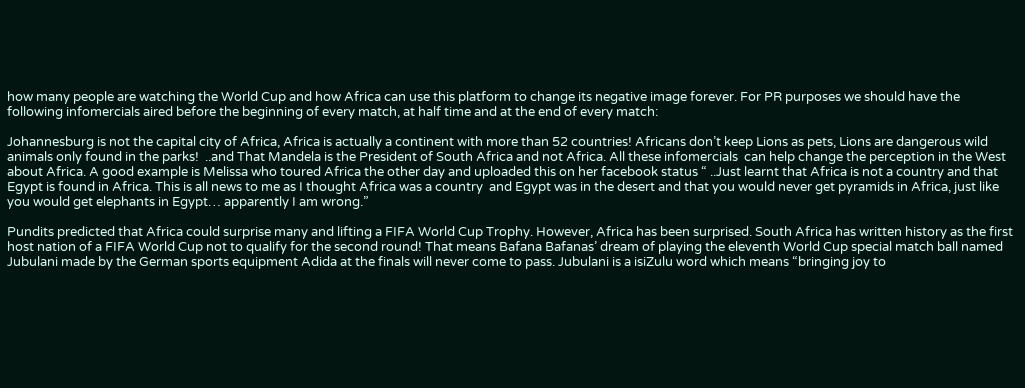how many people are watching the World Cup and how Africa can use this platform to change its negative image forever. For PR purposes we should have the following infomercials aired before the beginning of every match, at half time and at the end of every match:

Johannesburg is not the capital city of Africa, Africa is actually a continent with more than 52 countries! Africans don’t keep Lions as pets, Lions are dangerous wild animals only found in the parks!  ..and That Mandela is the President of South Africa and not Africa. All these infomercials  can help change the perception in the West about Africa. A good example is Melissa who toured Africa the other day and uploaded this on her facebook status “ ..Just learnt that Africa is not a country and that Egypt is found in Africa. This is all news to me as I thought Africa was a country  and Egypt was in the desert and that you would never get pyramids in Africa, just like you would get elephants in Egypt… apparently I am wrong.”

Pundits predicted that Africa could surprise many and lifting a FIFA World Cup Trophy. However, Africa has been surprised. South Africa has written history as the first host nation of a FIFA World Cup not to qualify for the second round! That means Bafana Bafanas’ dream of playing the eleventh World Cup special match ball named Jubulani made by the German sports equipment Adida at the finals will never come to pass. Jubulani is a isiZulu word which means “bringing joy to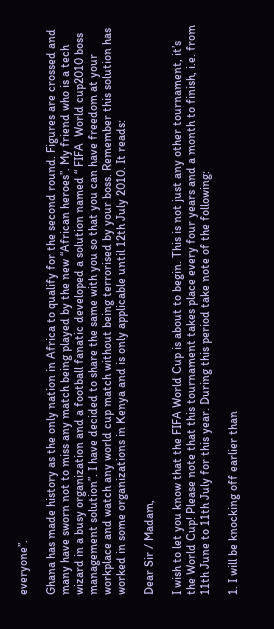everyone”.

Ghana has made history as the only nation in Africa to qualify for the second round. Figures are crossed and many have sworn not to miss any match being played by the new “African heroes”. My friend who is a tech wizard in a busy organization and a football fanatic developed a solution named “ FIFA  World cup2010 boss management solution”. I have decided to share the same with you so that you can have freedom at your workplace and watch any world cup match without being terrorised by your boss. Remember this solution has worked in some organizations in Kenya and is only applicable until 12th July 2010. It reads:

Dear Sir / Madam,

I wish to let you know that the FIFA World Cup is about to begin. This is not just any other tournament, it’s the World Cup! Please note that this tournament takes place every four years and a month to finish, i.e. from 11th June to 11th July for this year. During this period take note of the following:

1. I will be knocking off earlier than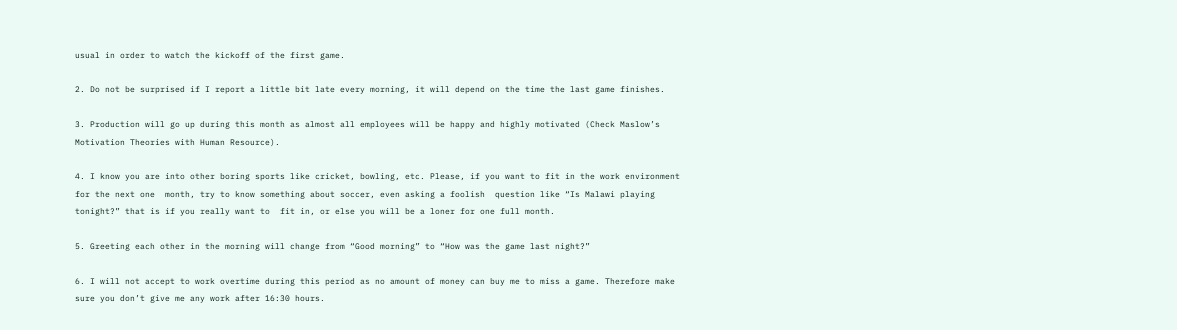usual in order to watch the kickoff of the first game.

2. Do not be surprised if I report a little bit late every morning, it will depend on the time the last game finishes.

3. Production will go up during this month as almost all employees will be happy and highly motivated (Check Maslow’s Motivation Theories with Human Resource).

4. I know you are into other boring sports like cricket, bowling, etc. Please, if you want to fit in the work environment for the next one  month, try to know something about soccer, even asking a foolish  question like “Is Malawi playing tonight?” that is if you really want to  fit in, or else you will be a loner for one full month.

5. Greeting each other in the morning will change from “Good morning” to “How was the game last night?”

6. I will not accept to work overtime during this period as no amount of money can buy me to miss a game. Therefore make sure you don’t give me any work after 16:30 hours.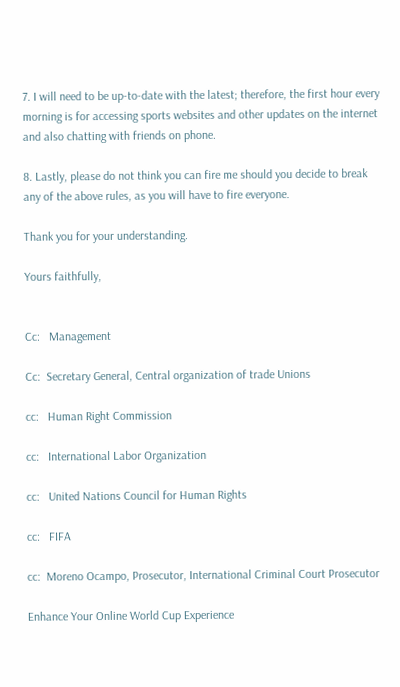7. I will need to be up-to-date with the latest; therefore, the first hour every morning is for accessing sports websites and other updates on the internet and also chatting with friends on phone.

8. Lastly, please do not think you can fire me should you decide to break any of the above rules, as you will have to fire everyone.

Thank you for your understanding.

Yours faithfully,


Cc:   Management

Cc:  Secretary General, Central organization of trade Unions

cc:   Human Right Commission

cc:   International Labor Organization

cc:   United Nations Council for Human Rights

cc:   FIFA

cc:  Moreno Ocampo, Prosecutor, International Criminal Court Prosecutor

Enhance Your Online World Cup Experience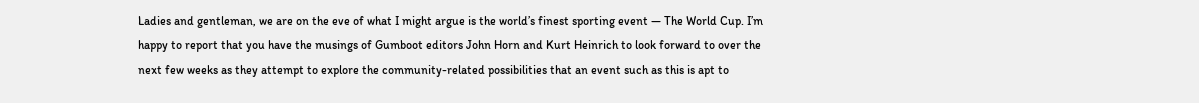Ladies and gentleman, we are on the eve of what I might argue is the world’s finest sporting event — The World Cup. I’m happy to report that you have the musings of Gumboot editors John Horn and Kurt Heinrich to look forward to over the next few weeks as they attempt to explore the community-related possibilities that an event such as this is apt to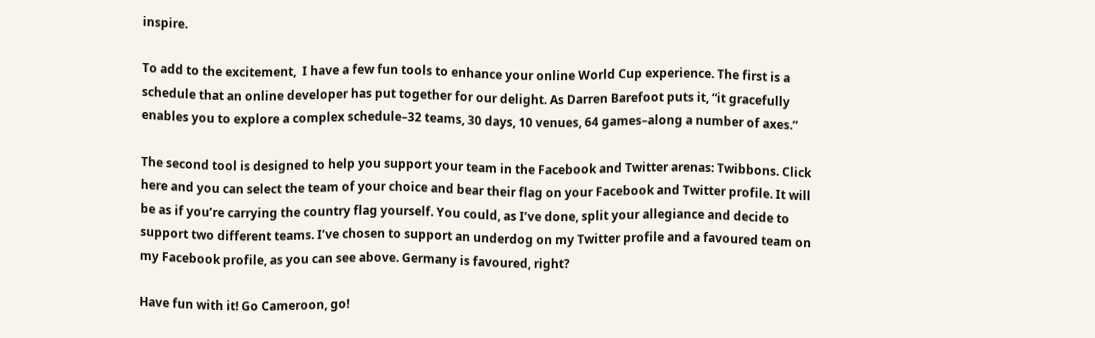inspire.

To add to the excitement,  I have a few fun tools to enhance your online World Cup experience. The first is a schedule that an online developer has put together for our delight. As Darren Barefoot puts it, “it gracefully enables you to explore a complex schedule–32 teams, 30 days, 10 venues, 64 games–along a number of axes.”

The second tool is designed to help you support your team in the Facebook and Twitter arenas: Twibbons. Click here and you can select the team of your choice and bear their flag on your Facebook and Twitter profile. It will be as if you’re carrying the country flag yourself. You could, as I’ve done, split your allegiance and decide to support two different teams. I’ve chosen to support an underdog on my Twitter profile and a favoured team on my Facebook profile, as you can see above. Germany is favoured, right?

Have fun with it! Go Cameroon, go!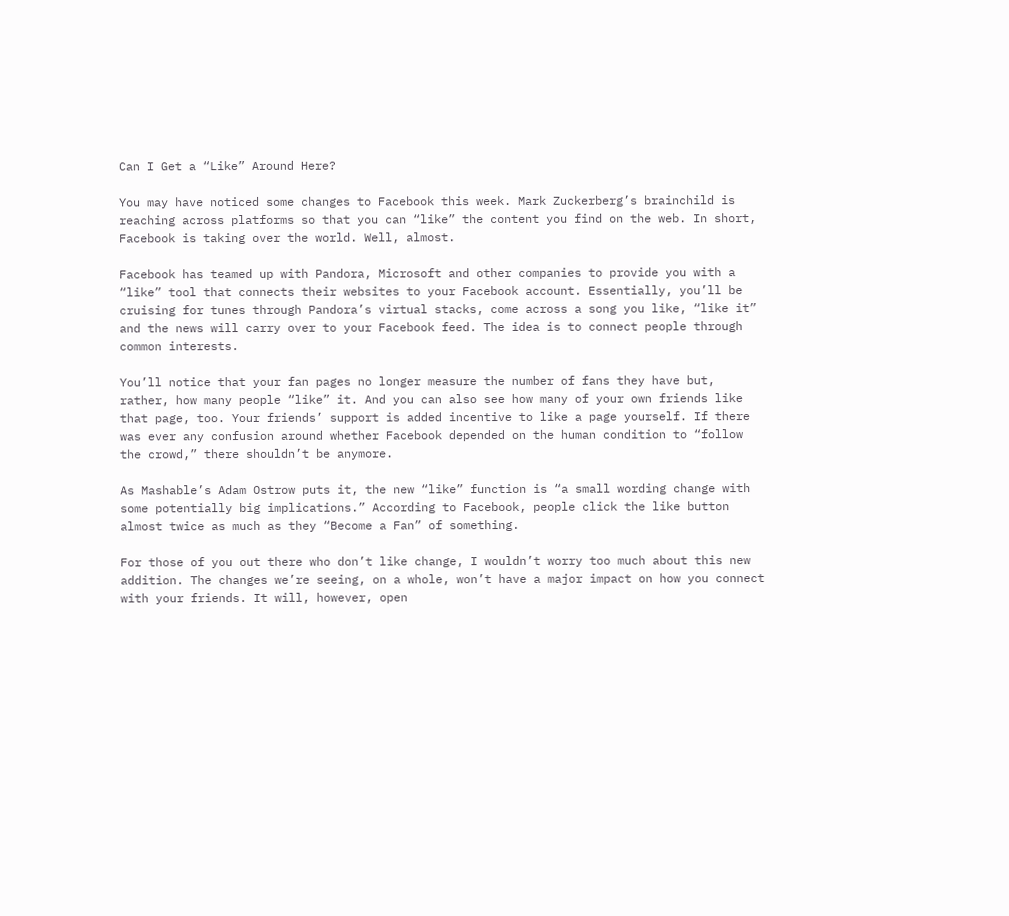Can I Get a “Like” Around Here?

You may have noticed some changes to Facebook this week. Mark Zuckerberg’s brainchild is reaching across platforms so that you can “like” the content you find on the web. In short, Facebook is taking over the world. Well, almost.

Facebook has teamed up with Pandora, Microsoft and other companies to provide you with a “like” tool that connects their websites to your Facebook account. Essentially, you’ll be cruising for tunes through Pandora’s virtual stacks, come across a song you like, “like it” and the news will carry over to your Facebook feed. The idea is to connect people through common interests.

You’ll notice that your fan pages no longer measure the number of fans they have but, rather, how many people “like” it. And you can also see how many of your own friends like that page, too. Your friends’ support is added incentive to like a page yourself. If there was ever any confusion around whether Facebook depended on the human condition to “follow the crowd,” there shouldn’t be anymore.

As Mashable’s Adam Ostrow puts it, the new “like” function is “a small wording change with some potentially big implications.” According to Facebook, people click the like button almost twice as much as they “Become a Fan” of something.

For those of you out there who don’t like change, I wouldn’t worry too much about this new addition. The changes we’re seeing, on a whole, won’t have a major impact on how you connect with your friends. It will, however, open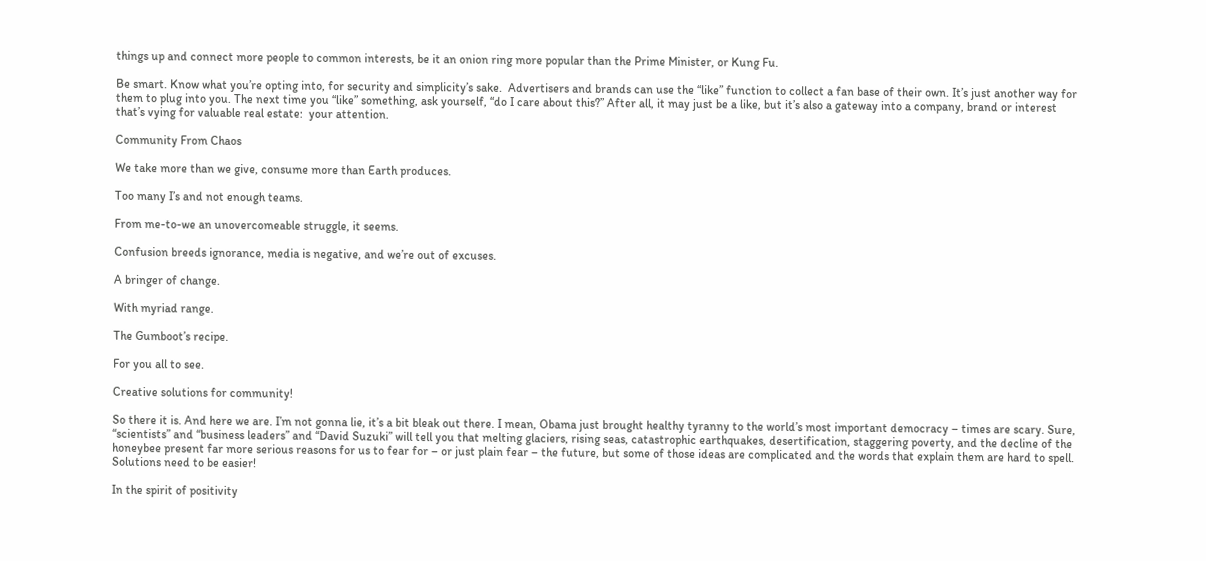things up and connect more people to common interests, be it an onion ring more popular than the Prime Minister, or Kung Fu.

Be smart. Know what you’re opting into, for security and simplicity’s sake.  Advertisers and brands can use the “like” function to collect a fan base of their own. It’s just another way for them to plug into you. The next time you “like” something, ask yourself, “do I care about this?” After all, it may just be a like, but it’s also a gateway into a company, brand or interest that’s vying for valuable real estate:  your attention.

Community From Chaos

We take more than we give, consume more than Earth produces.

Too many I’s and not enough teams.

From me-to-we an unovercomeable struggle, it seems.

Confusion breeds ignorance, media is negative, and we’re out of excuses.

A bringer of change.

With myriad range.

The Gumboot’s recipe.

For you all to see.

Creative solutions for community!

So there it is. And here we are. I’m not gonna lie, it’s a bit bleak out there. I mean, Obama just brought healthy tyranny to the world’s most important democracy – times are scary. Sure,  “scientists” and “business leaders” and “David Suzuki” will tell you that melting glaciers, rising seas, catastrophic earthquakes, desertification, staggering poverty, and the decline of the honeybee present far more serious reasons for us to fear for – or just plain fear – the future, but some of those ideas are complicated and the words that explain them are hard to spell. Solutions need to be easier!

In the spirit of positivity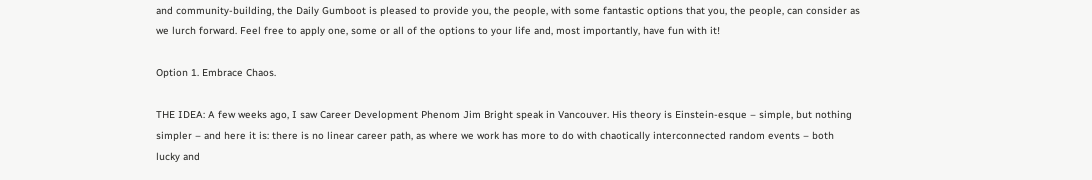and community-building, the Daily Gumboot is pleased to provide you, the people, with some fantastic options that you, the people, can consider as we lurch forward. Feel free to apply one, some or all of the options to your life and, most importantly, have fun with it!

Option 1. Embrace Chaos.

THE IDEA: A few weeks ago, I saw Career Development Phenom Jim Bright speak in Vancouver. His theory is Einstein-esque – simple, but nothing simpler – and here it is: there is no linear career path, as where we work has more to do with chaotically interconnected random events – both lucky and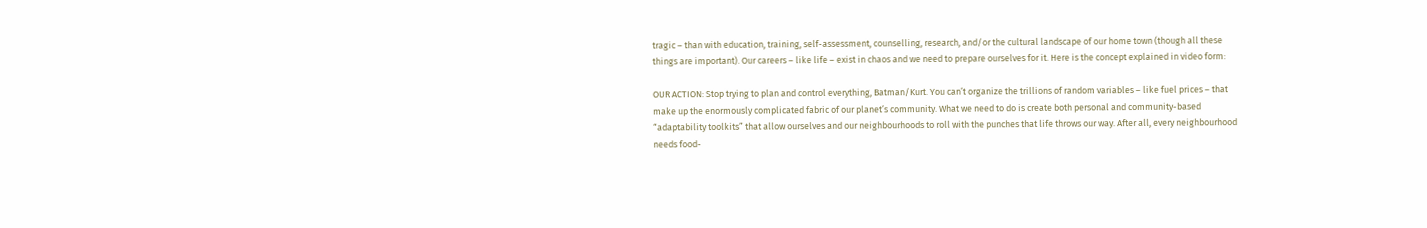tragic – than with education, training, self-assessment, counselling, research, and/or the cultural landscape of our home town (though all these things are important). Our careers – like life – exist in chaos and we need to prepare ourselves for it. Here is the concept explained in video form:

OUR ACTION: Stop trying to plan and control everything, Batman/Kurt. You can’t organize the trillions of random variables – like fuel prices – that make up the enormously complicated fabric of our planet’s community. What we need to do is create both personal and community-based “adaptability toolkits” that allow ourselves and our neighbourhoods to roll with the punches that life throws our way. After all, every neighbourhood needs food-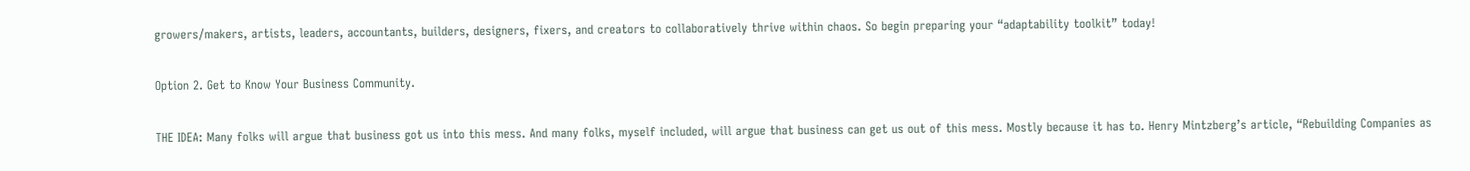growers/makers, artists, leaders, accountants, builders, designers, fixers, and creators to collaboratively thrive within chaos. So begin preparing your “adaptability toolkit” today!

Option 2. Get to Know Your Business Community.

THE IDEA: Many folks will argue that business got us into this mess. And many folks, myself included, will argue that business can get us out of this mess. Mostly because it has to. Henry Mintzberg’s article, “Rebuilding Companies as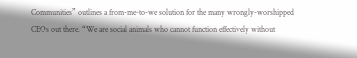Communities” outlines a from-me-to-we solution for the many wrongly-worshipped CEOs out there. “We are social animals who cannot function effectively without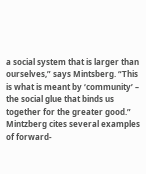a social system that is larger than ourselves,” says Mintsberg. “This is what is meant by ‘community’ – the social glue that binds us together for the greater good.” Mintzberg cites several examples of forward-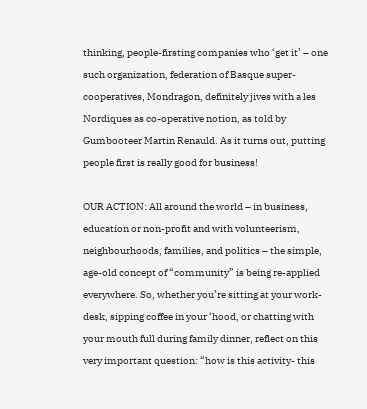thinking, people-firsting companies who ‘get it’ – one such organization, federation of Basque super-cooperatives, Mondragon, definitely jives with a les Nordiques as co-operative notion, as told by Gumbooteer Martin Renauld. As it turns out, putting people first is really good for business!

OUR ACTION: All around the world – in business, education or non-profit and with volunteerism, neighbourhoods, families, and politics – the simple, age-old concept of “community” is being re-applied everywhere. So, whether you’re sitting at your work-desk, sipping coffee in your ‘hood, or chatting with your mouth full during family dinner, reflect on this very important question: “how is this activity- this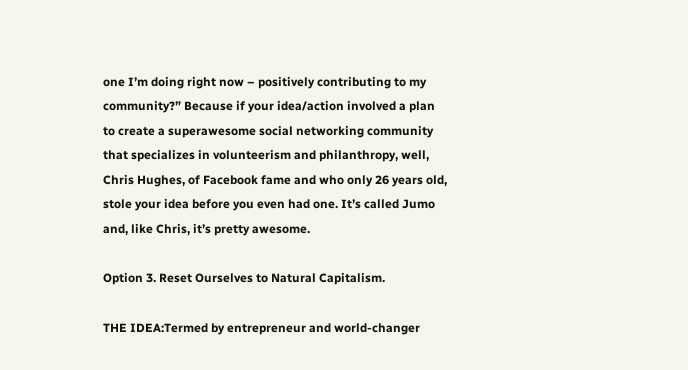one I’m doing right now – positively contributing to my community?” Because if your idea/action involved a plan to create a superawesome social networking community that specializes in volunteerism and philanthropy, well, Chris Hughes, of Facebook fame and who only 26 years old, stole your idea before you even had one. It’s called Jumo and, like Chris, it’s pretty awesome.

Option 3. Reset Ourselves to Natural Capitalism.

THE IDEA:Termed by entrepreneur and world-changer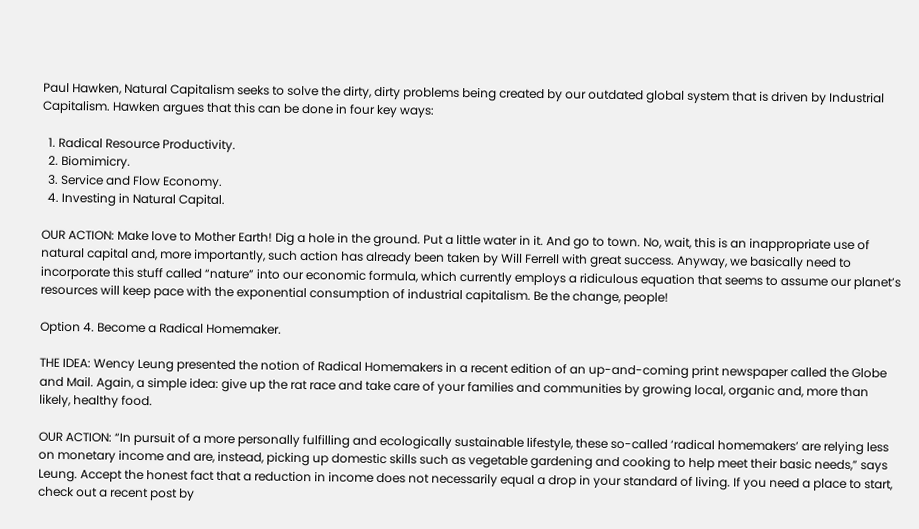Paul Hawken, Natural Capitalism seeks to solve the dirty, dirty problems being created by our outdated global system that is driven by Industrial Capitalism. Hawken argues that this can be done in four key ways:

  1. Radical Resource Productivity.
  2. Biomimicry.
  3. Service and Flow Economy.
  4. Investing in Natural Capital.

OUR ACTION: Make love to Mother Earth! Dig a hole in the ground. Put a little water in it. And go to town. No, wait, this is an inappropriate use of natural capital and, more importantly, such action has already been taken by Will Ferrell with great success. Anyway, we basically need to incorporate this stuff called “nature” into our economic formula, which currently employs a ridiculous equation that seems to assume our planet’s resources will keep pace with the exponential consumption of industrial capitalism. Be the change, people!

Option 4. Become a Radical Homemaker.

THE IDEA: Wency Leung presented the notion of Radical Homemakers in a recent edition of an up-and-coming print newspaper called the Globe and Mail. Again, a simple idea: give up the rat race and take care of your families and communities by growing local, organic and, more than likely, healthy food.

OUR ACTION: “In pursuit of a more personally fulfilling and ecologically sustainable lifestyle, these so-called ‘radical homemakers’ are relying less on monetary income and are, instead, picking up domestic skills such as vegetable gardening and cooking to help meet their basic needs,” says Leung. Accept the honest fact that a reduction in income does not necessarily equal a drop in your standard of living. If you need a place to start, check out a recent post by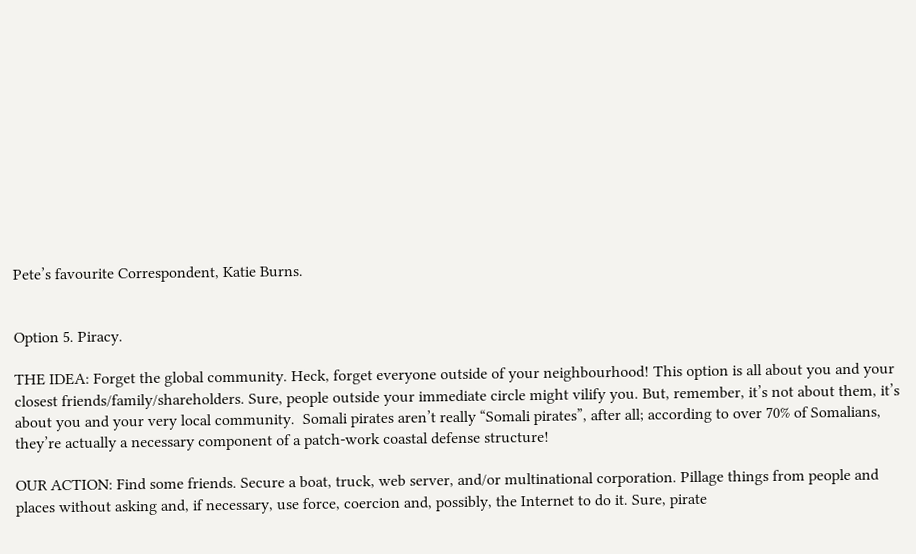Pete’s favourite Correspondent, Katie Burns.


Option 5. Piracy.

THE IDEA: Forget the global community. Heck, forget everyone outside of your neighbourhood! This option is all about you and your closest friends/family/shareholders. Sure, people outside your immediate circle might vilify you. But, remember, it’s not about them, it’s about you and your very local community.  Somali pirates aren’t really “Somali pirates”, after all; according to over 70% of Somalians, they’re actually a necessary component of a patch-work coastal defense structure!

OUR ACTION: Find some friends. Secure a boat, truck, web server, and/or multinational corporation. Pillage things from people and places without asking and, if necessary, use force, coercion and, possibly, the Internet to do it. Sure, pirate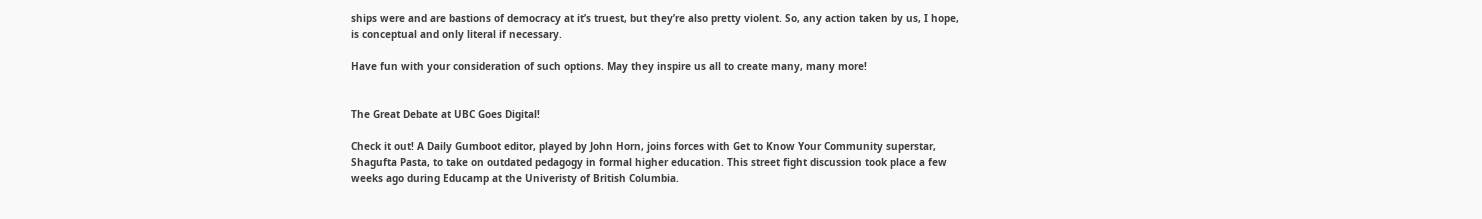ships were and are bastions of democracy at it’s truest, but they’re also pretty violent. So, any action taken by us, I hope, is conceptual and only literal if necessary.

Have fun with your consideration of such options. May they inspire us all to create many, many more!


The Great Debate at UBC Goes Digital!

Check it out! A Daily Gumboot editor, played by John Horn, joins forces with Get to Know Your Community superstar, Shagufta Pasta, to take on outdated pedagogy in formal higher education. This street fight discussion took place a few weeks ago during Educamp at the Univeristy of British Columbia.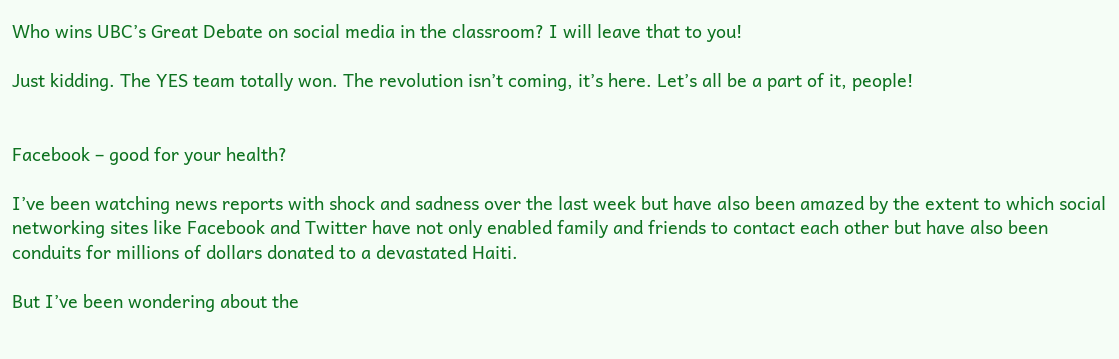Who wins UBC’s Great Debate on social media in the classroom? I will leave that to you!

Just kidding. The YES team totally won. The revolution isn’t coming, it’s here. Let’s all be a part of it, people!


Facebook – good for your health?

I’ve been watching news reports with shock and sadness over the last week but have also been amazed by the extent to which social networking sites like Facebook and Twitter have not only enabled family and friends to contact each other but have also been conduits for millions of dollars donated to a devastated Haiti.

But I’ve been wondering about the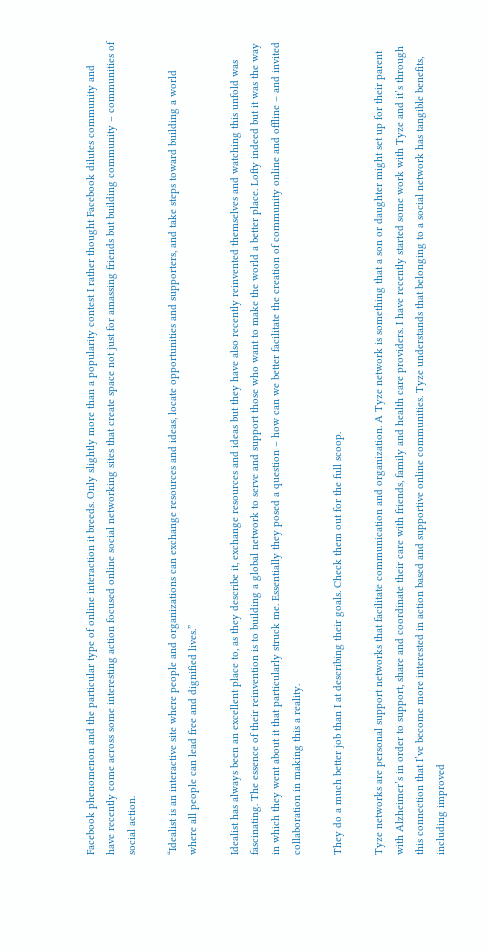Facebook phenomenon and the particular type of online interaction it breeds. Only slightly more than a popularity contest I rather thought Facebook dilutes community and have recently come across some interesting action focused online social networking sites that create space not just for amassing friends but building community – communities of social action.

“Idealist is an interactive site where people and organizations can exchange resources and ideas, locate opportunities and supporters, and take steps toward building a world where all people can lead free and dignified lives.”

Idealist has always been an excellent place to, as they describe it, exchange resources and ideas but they have also recently reinvented themselves and watching this unfold was fascinating. The essence of their reinvention is to building a global network to serve and support those who want to make the world a better place. Lofty indeed but it was the way in which they went about it that particularly struck me. Essentially they posed a question – how can we better facilitate the creation of community online and offline – and invited collaboration in making this a reality.

They do a much better job than I at describing their goals. Check them out for the full scoop.

Tyze networks are personal support networks that facilitate communication and organization. A Tyze network is something that a son or daughter might set up for their parent with Alzheimer’s in order to support, share and coordinate their care with friends, family and health care providers. I have recently started some work with Tyze and it’s through this connection that I’ve become more interested in action based and supportive online communities. Tyze understands that belonging to a social network has tangible benefits, including improved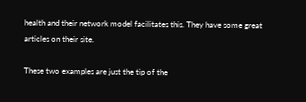health and their network model facilitates this. They have some great articles on their site.

These two examples are just the tip of the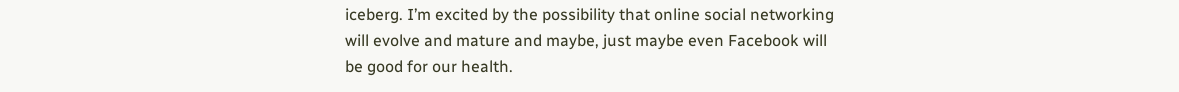iceberg. I’m excited by the possibility that online social networking will evolve and mature and maybe, just maybe even Facebook will be good for our health.